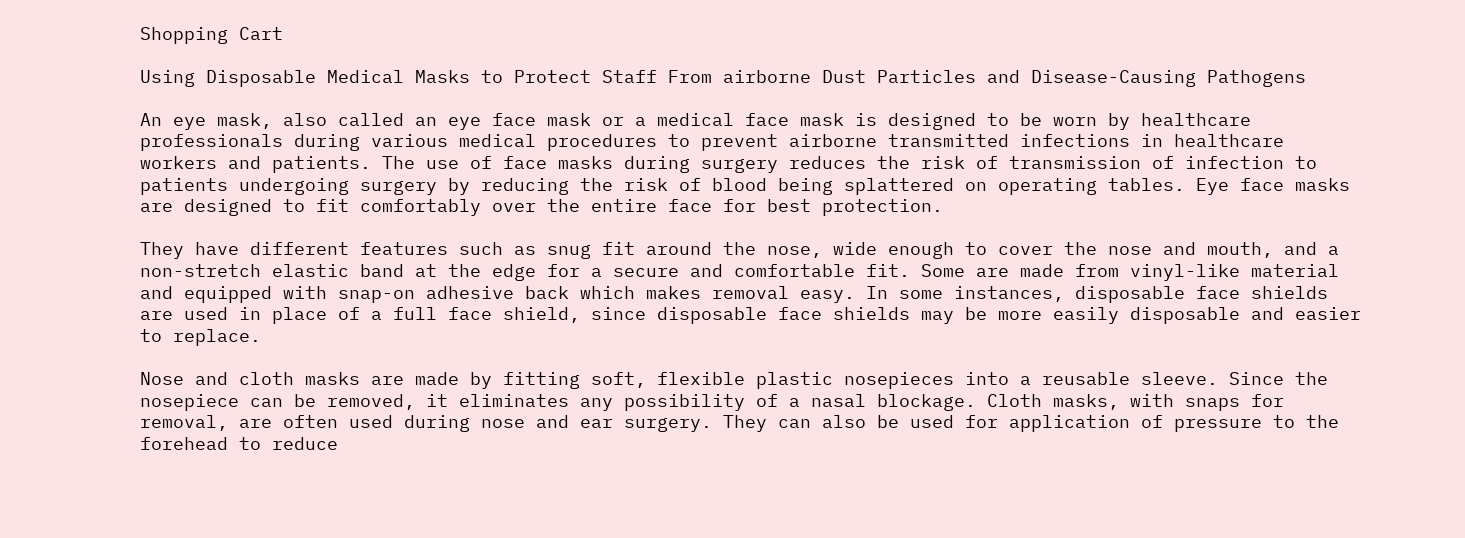Shopping Cart

Using Disposable Medical Masks to Protect Staff From airborne Dust Particles and Disease-Causing Pathogens

An eye mask, also called an eye face mask or a medical face mask is designed to be worn by healthcare professionals during various medical procedures to prevent airborne transmitted infections in healthcare workers and patients. The use of face masks during surgery reduces the risk of transmission of infection to patients undergoing surgery by reducing the risk of blood being splattered on operating tables. Eye face masks are designed to fit comfortably over the entire face for best protection.

They have different features such as snug fit around the nose, wide enough to cover the nose and mouth, and a non-stretch elastic band at the edge for a secure and comfortable fit. Some are made from vinyl-like material and equipped with snap-on adhesive back which makes removal easy. In some instances, disposable face shields are used in place of a full face shield, since disposable face shields may be more easily disposable and easier to replace.

Nose and cloth masks are made by fitting soft, flexible plastic nosepieces into a reusable sleeve. Since the nosepiece can be removed, it eliminates any possibility of a nasal blockage. Cloth masks, with snaps for removal, are often used during nose and ear surgery. They can also be used for application of pressure to the forehead to reduce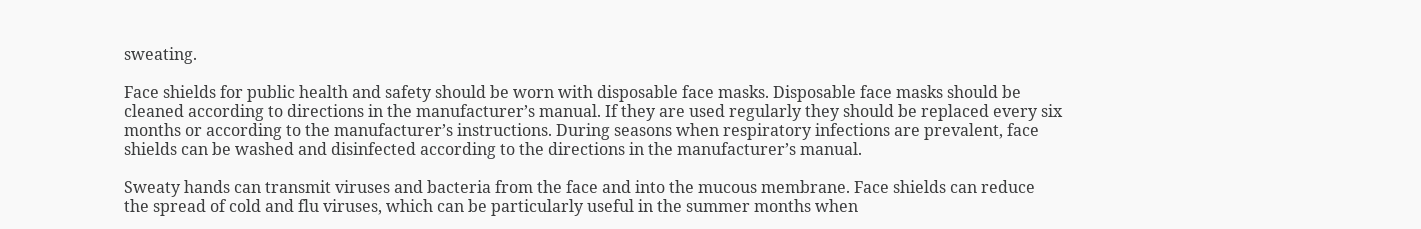sweating.

Face shields for public health and safety should be worn with disposable face masks. Disposable face masks should be cleaned according to directions in the manufacturer’s manual. If they are used regularly they should be replaced every six months or according to the manufacturer’s instructions. During seasons when respiratory infections are prevalent, face shields can be washed and disinfected according to the directions in the manufacturer’s manual.

Sweaty hands can transmit viruses and bacteria from the face and into the mucous membrane. Face shields can reduce the spread of cold and flu viruses, which can be particularly useful in the summer months when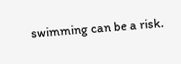swimming can be a risk.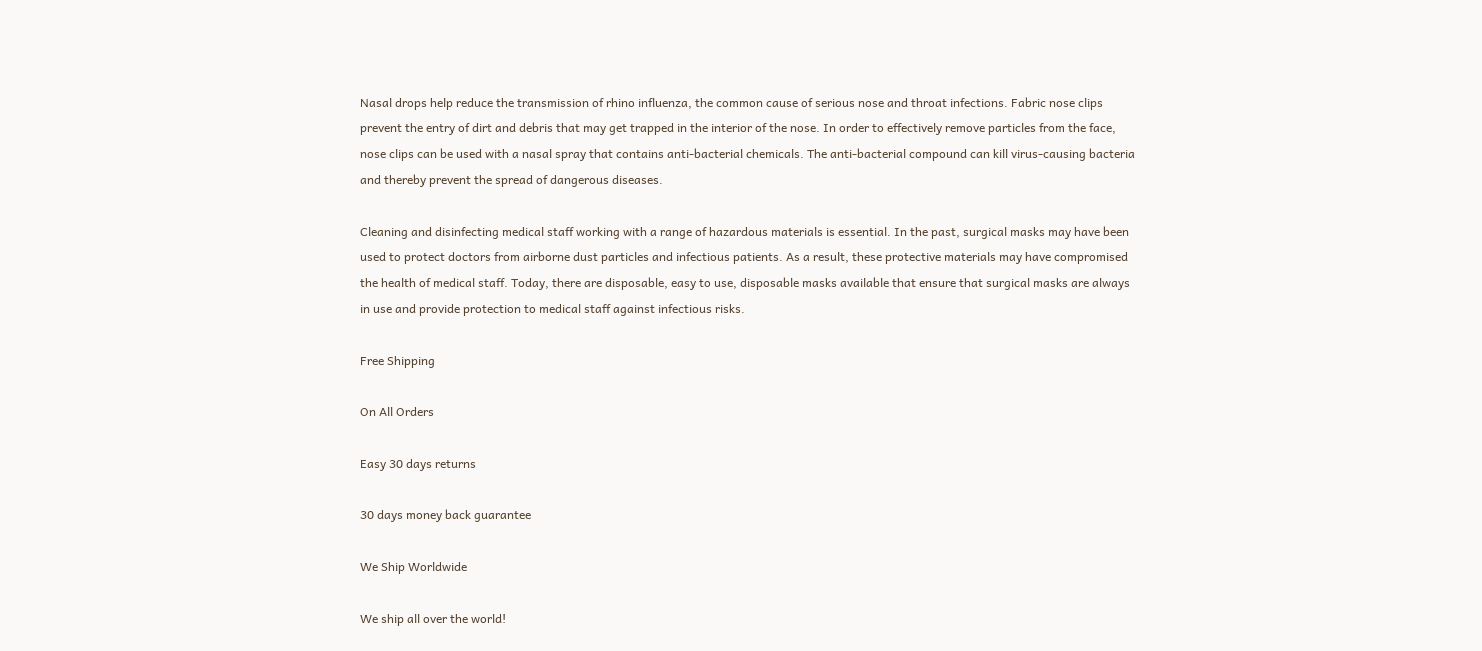Nasal drops help reduce the transmission of rhino influenza, the common cause of serious nose and throat infections. Fabric nose clips prevent the entry of dirt and debris that may get trapped in the interior of the nose. In order to effectively remove particles from the face, nose clips can be used with a nasal spray that contains anti-bacterial chemicals. The anti-bacterial compound can kill virus-causing bacteria and thereby prevent the spread of dangerous diseases.

Cleaning and disinfecting medical staff working with a range of hazardous materials is essential. In the past, surgical masks may have been used to protect doctors from airborne dust particles and infectious patients. As a result, these protective materials may have compromised the health of medical staff. Today, there are disposable, easy to use, disposable masks available that ensure that surgical masks are always in use and provide protection to medical staff against infectious risks.

Free Shipping

On All Orders

Easy 30 days returns

30 days money back guarantee

We Ship Worldwide

We ship all over the world!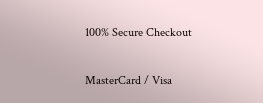100% Secure Checkout

MasterCard / Visa